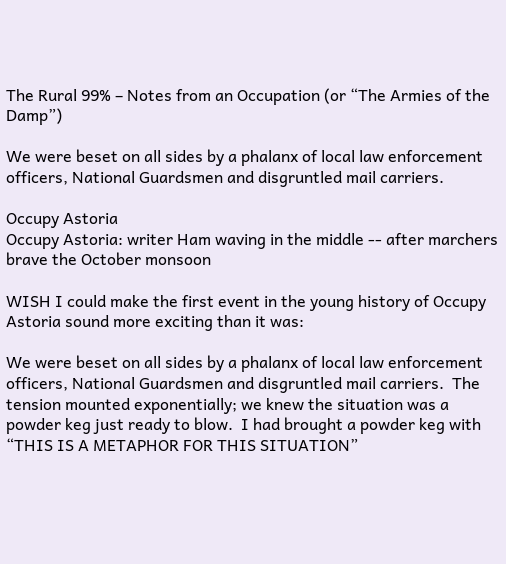The Rural 99% – Notes from an Occupation (or “The Armies of the Damp”)

We were beset on all sides by a phalanx of local law enforcement officers, National Guardsmen and disgruntled mail carriers.

Occupy Astoria
Occupy Astoria: writer Ham waving in the middle -- after marchers brave the October monsoon

WISH I could make the first event in the young history of Occupy Astoria sound more exciting than it was:

We were beset on all sides by a phalanx of local law enforcement officers, National Guardsmen and disgruntled mail carriers.  The tension mounted exponentially; we knew the situation was a powder keg just ready to blow.  I had brought a powder keg with “THIS IS A METAPHOR FOR THIS SITUATION”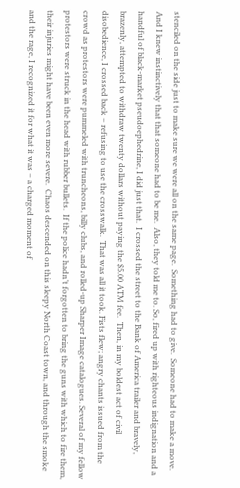stenciled on the side just to make sure we were all on the same page.  Something had to give.  Someone had to make a move.  And I knew instinctively that that someone had to be me.  Also, they told me to. So, fired up with righteous indignation and a handful of black-market pseudoephedrine, I did just that.  I crossed the street to the Bank of America trailer and bravely, brazenly, attempted to withdraw twenty dollars without paying the $5.00 ATM fee.  Then, in my boldest act of civil disobedience, I crossed back – refusing to use the crosswalk.  That was all it took. Fists flew; angry chants issued from the crowd as protestors were pummeled with truncheons, billy clubs, and rolled-up Sharper Image catalogues. Several of my fellow protestors were struck in the head with rubber bullets.  If the police hadn’t forgotten to bring the guns with which to fire them, their injuries might have been even more severe.  Chaos descended on this sleepy North Coast town, and through the smoke and the rage, I recognized it for what it was – a charged moment of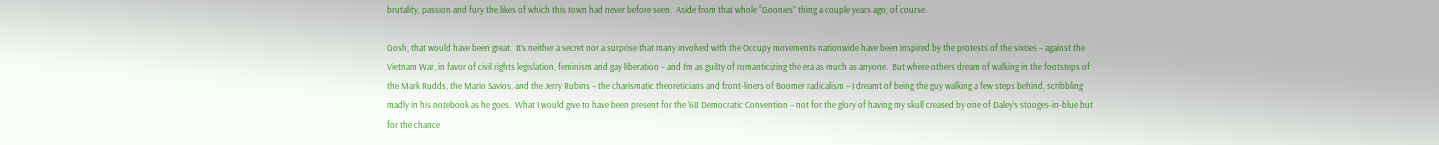brutality, passion and fury the likes of which this town had never before seen.  Aside from that whole “Goonies” thing a couple years ago, of course.

Gosh, that would have been great.  It’s neither a secret nor a surprise that many involved with the Occupy movements nationwide have been inspired by the protests of the sixties – against the Vietnam War, in favor of civil rights legislation, feminism and gay liberation – and I’m as guilty of romanticizing the era as much as anyone.  But where others dream of walking in the footsteps of the Mark Rudds, the Mario Savios, and the Jerry Rubins – the charismatic theoreticians and front-liners of Boomer radicalism – I dreamt of being the guy walking a few steps behind, scribbling madly in his notebook as he goes.  What I would give to have been present for the ’68 Democratic Convention – not for the glory of having my skull creased by one of Daley’s stooges-in-blue but for the chance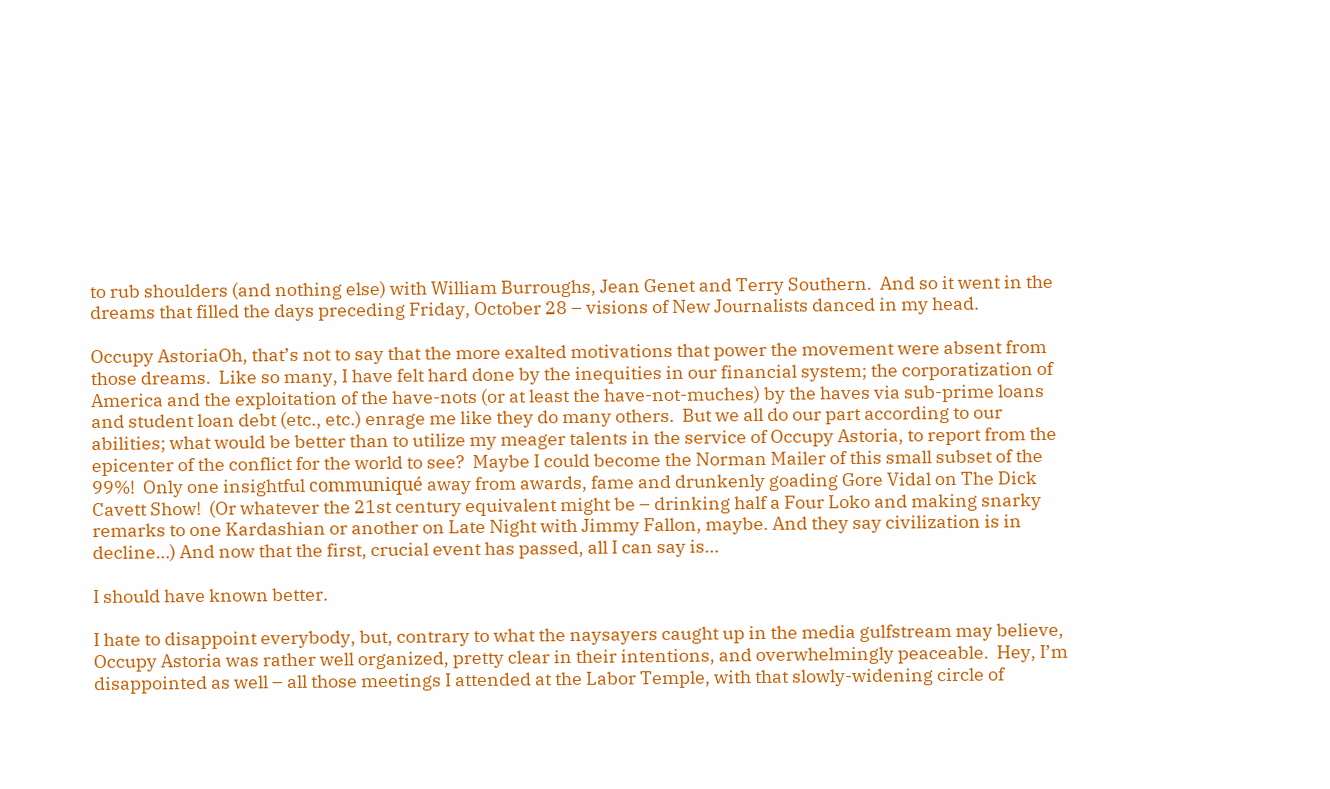to rub shoulders (and nothing else) with William Burroughs, Jean Genet and Terry Southern.  And so it went in the dreams that filled the days preceding Friday, October 28 – visions of New Journalists danced in my head.

Occupy AstoriaOh, that’s not to say that the more exalted motivations that power the movement were absent from those dreams.  Like so many, I have felt hard done by the inequities in our financial system; the corporatization of America and the exploitation of the have-nots (or at least the have-not-muches) by the haves via sub-prime loans and student loan debt (etc., etc.) enrage me like they do many others.  But we all do our part according to our abilities; what would be better than to utilize my meager talents in the service of Occupy Astoria, to report from the epicenter of the conflict for the world to see?  Maybe I could become the Norman Mailer of this small subset of the 99%!  Only one insightful communiqué away from awards, fame and drunkenly goading Gore Vidal on The Dick Cavett Show!  (Or whatever the 21st century equivalent might be – drinking half a Four Loko and making snarky remarks to one Kardashian or another on Late Night with Jimmy Fallon, maybe. And they say civilization is in decline…) And now that the first, crucial event has passed, all I can say is…

I should have known better.

I hate to disappoint everybody, but, contrary to what the naysayers caught up in the media gulfstream may believe, Occupy Astoria was rather well organized, pretty clear in their intentions, and overwhelmingly peaceable.  Hey, I’m disappointed as well – all those meetings I attended at the Labor Temple, with that slowly-widening circle of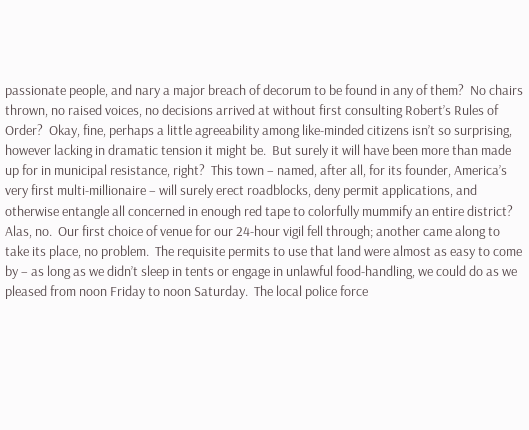passionate people, and nary a major breach of decorum to be found in any of them?  No chairs thrown, no raised voices, no decisions arrived at without first consulting Robert’s Rules of Order?  Okay, fine, perhaps a little agreeability among like-minded citizens isn’t so surprising, however lacking in dramatic tension it might be.  But surely it will have been more than made up for in municipal resistance, right?  This town – named, after all, for its founder, America’s very first multi-millionaire – will surely erect roadblocks, deny permit applications, and otherwise entangle all concerned in enough red tape to colorfully mummify an entire district?  Alas, no.  Our first choice of venue for our 24-hour vigil fell through; another came along to take its place, no problem.  The requisite permits to use that land were almost as easy to come by – as long as we didn’t sleep in tents or engage in unlawful food-handling, we could do as we pleased from noon Friday to noon Saturday.  The local police force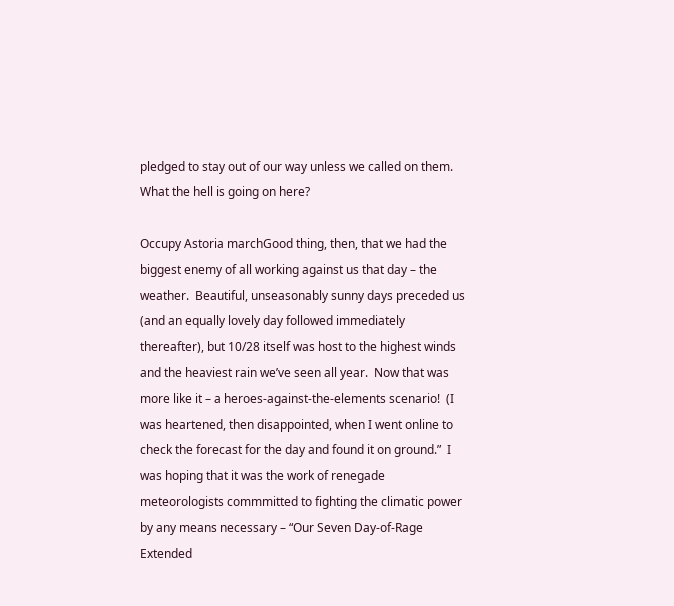pledged to stay out of our way unless we called on them.  What the hell is going on here?

Occupy Astoria marchGood thing, then, that we had the biggest enemy of all working against us that day – the weather.  Beautiful, unseasonably sunny days preceded us (and an equally lovely day followed immediately thereafter), but 10/28 itself was host to the highest winds and the heaviest rain we’ve seen all year.  Now that was more like it – a heroes-against-the-elements scenario!  (I was heartened, then disappointed, when I went online to check the forecast for the day and found it on ground.”  I was hoping that it was the work of renegade meteorologists commmitted to fighting the climatic power by any means necessary – “Our Seven Day-of-Rage Extended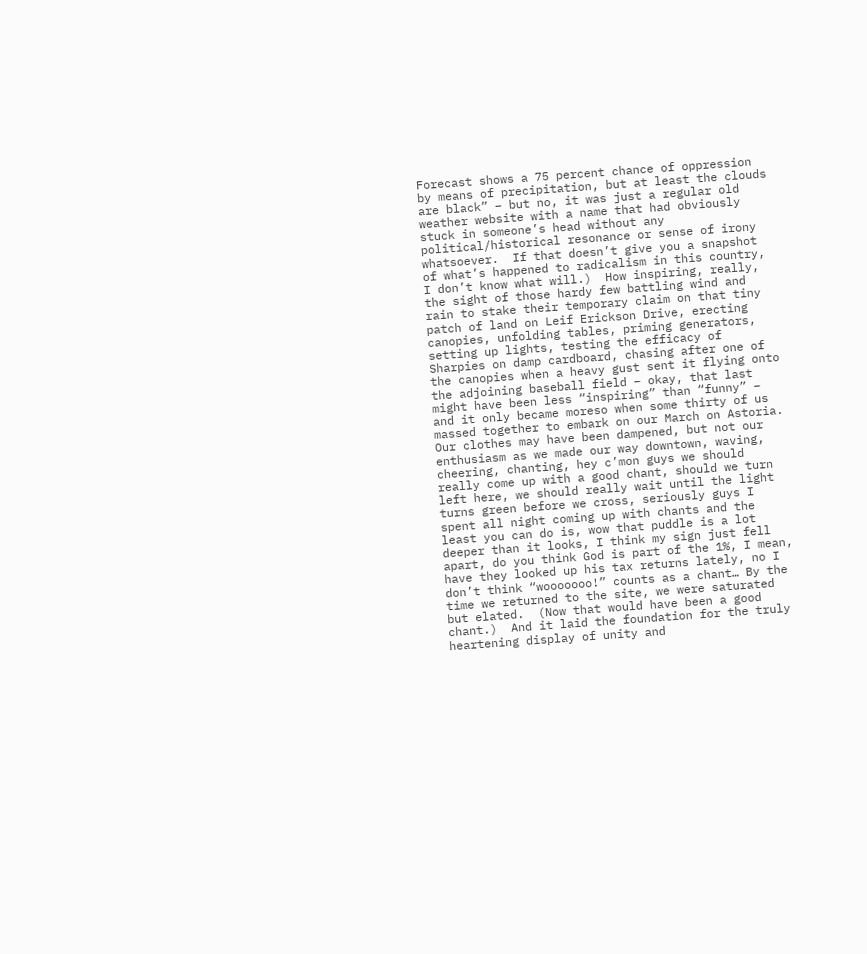Forecast shows a 75 percent chance of oppression by means of precipitation, but at least the clouds are black” – but no, it was just a regular old weather website with a name that had obviously stuck in someone’s head without any political/historical resonance or sense of irony whatsoever.  If that doesn’t give you a snapshot of what’s happened to radicalism in this country, I don’t know what will.)  How inspiring, really, the sight of those hardy few battling wind and rain to stake their temporary claim on that tiny patch of land on Leif Erickson Drive, erecting canopies, unfolding tables, priming generators, setting up lights, testing the efficacy of Sharpies on damp cardboard, chasing after one of the canopies when a heavy gust sent it flying onto the adjoining baseball field – okay, that last might have been less “inspiring” than “funny” – and it only became moreso when some thirty of us massed together to embark on our March on Astoria.  Our clothes may have been dampened, but not our enthusiasm as we made our way downtown, waving, cheering, chanting, hey c’mon guys we should really come up with a good chant, should we turn left here, we should really wait until the light turns green before we cross, seriously guys I spent all night coming up with chants and the least you can do is, wow that puddle is a lot deeper than it looks, I think my sign just fell apart, do you think God is part of the 1%, I mean, have they looked up his tax returns lately, no I don’t think “wooooooo!” counts as a chant… By the time we returned to the site, we were saturated but elated.  (Now that would have been a good chant.)  And it laid the foundation for the truly heartening display of unity and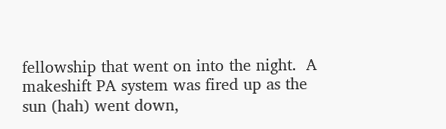fellowship that went on into the night.  A makeshift PA system was fired up as the sun (hah) went down,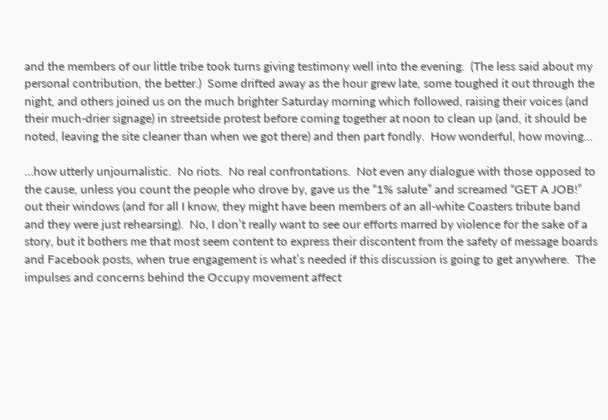and the members of our little tribe took turns giving testimony well into the evening.  (The less said about my personal contribution, the better.)  Some drifted away as the hour grew late, some toughed it out through the night, and others joined us on the much brighter Saturday morning which followed, raising their voices (and their much-drier signage) in streetside protest before coming together at noon to clean up (and, it should be noted, leaving the site cleaner than when we got there) and then part fondly.  How wonderful, how moving…

…how utterly unjournalistic.  No riots.  No real confrontations.  Not even any dialogue with those opposed to the cause, unless you count the people who drove by, gave us the “1% salute” and screamed “GET A JOB!” out their windows (and for all I know, they might have been members of an all-white Coasters tribute band and they were just rehearsing).  No, I don’t really want to see our efforts marred by violence for the sake of a story, but it bothers me that most seem content to express their discontent from the safety of message boards and Facebook posts, when true engagement is what’s needed if this discussion is going to get anywhere.  The impulses and concerns behind the Occupy movement affect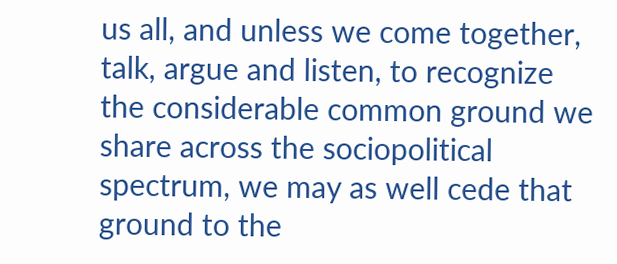us all, and unless we come together, talk, argue and listen, to recognize the considerable common ground we share across the sociopolitical spectrum, we may as well cede that ground to the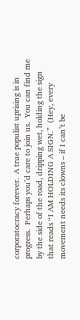corporatocracy forever.  A true populist uprising is in progress.  Perhaps you’d care to join us.  You can find me by the side of the road, dripping wet, holding the sign that reads “I AM HOLDING A SIGN.”  (Hey, every movement needs its clowns – if I can’t be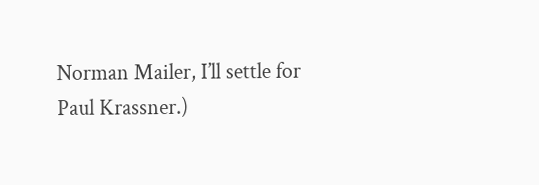Norman Mailer, I’ll settle for Paul Krassner.)